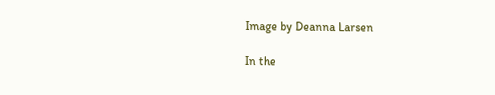Image by Deanna Larsen

In the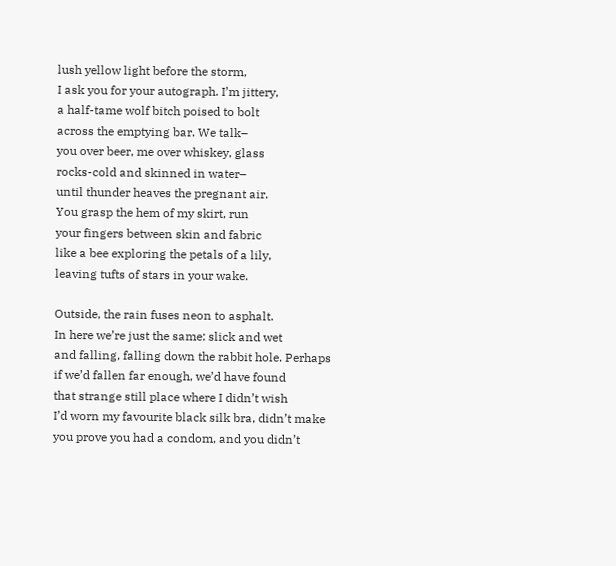lush yellow light before the storm,
I ask you for your autograph. I’m jittery,
a half-tame wolf bitch poised to bolt
across the emptying bar. We talk–
you over beer, me over whiskey, glass
rocks-cold and skinned in water–
until thunder heaves the pregnant air.
You grasp the hem of my skirt, run
your fingers between skin and fabric
like a bee exploring the petals of a lily,
leaving tufts of stars in your wake.

Outside, the rain fuses neon to asphalt.
In here we’re just the same: slick and wet
and falling, falling down the rabbit hole. Perhaps
if we’d fallen far enough, we’d have found
that strange still place where I didn’t wish
I’d worn my favourite black silk bra, didn’t make
you prove you had a condom, and you didn’t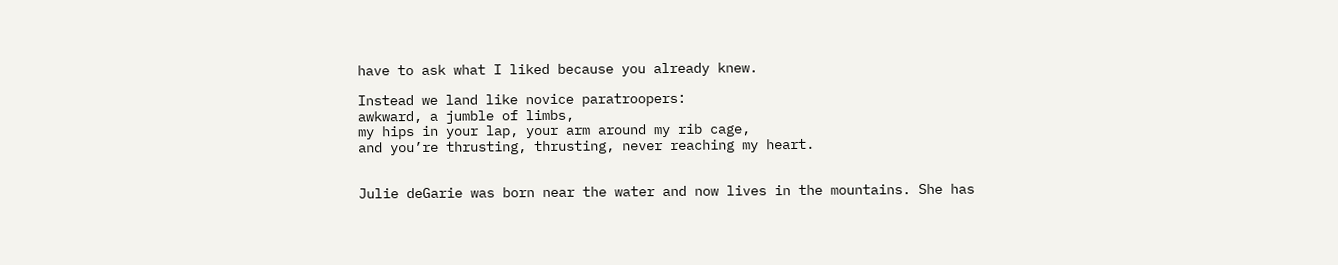have to ask what I liked because you already knew.

Instead we land like novice paratroopers:
awkward, a jumble of limbs,
my hips in your lap, your arm around my rib cage,
and you’re thrusting, thrusting, never reaching my heart.


Julie deGarie was born near the water and now lives in the mountains. She has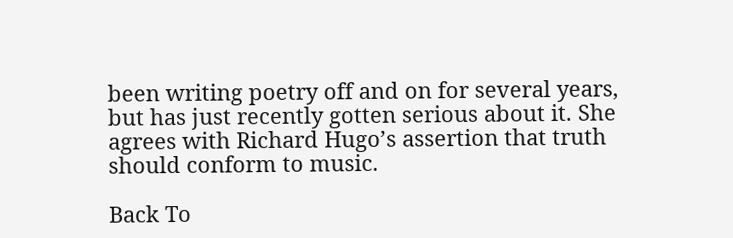been writing poetry off and on for several years, but has just recently gotten serious about it. She agrees with Richard Hugo’s assertion that truth should conform to music.

Back To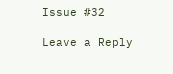Issue #32

Leave a Reply